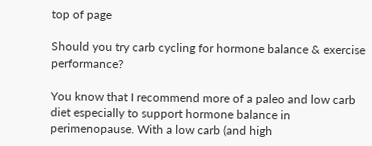top of page

Should you try carb cycling for hormone balance & exercise performance?

You know that I recommend more of a paleo and low carb diet especially to support hormone balance in perimenopause. With a low carb (and high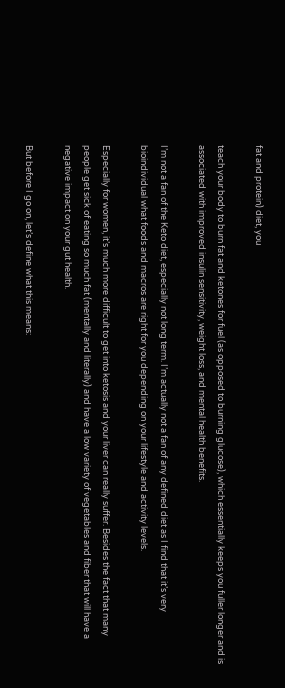fat and protein) diet, you

teach your body to burn fat and ketones for fuel (as opposed to burning glucose), which essentially keeps you fuller longer and is associated with improved insulin sensitivity, weight loss, and mental health benefits.

I’m not a fan of the Keto diet, especially not long term. I’m actually not a fan of any defined diet as I find that it’s very bioindividual what foods and macros are right for you depending on your lifestyle and activity levels.

Especially for women, it’s much more difficult to get into ketosis and your liver can really suffer. Besides the fact that many people get sick of eating so much fat (mentally and literally) and have a low variety of vegetables and fiber that will have a negative impact on your gut health.

But before I go on, let’s define what this means: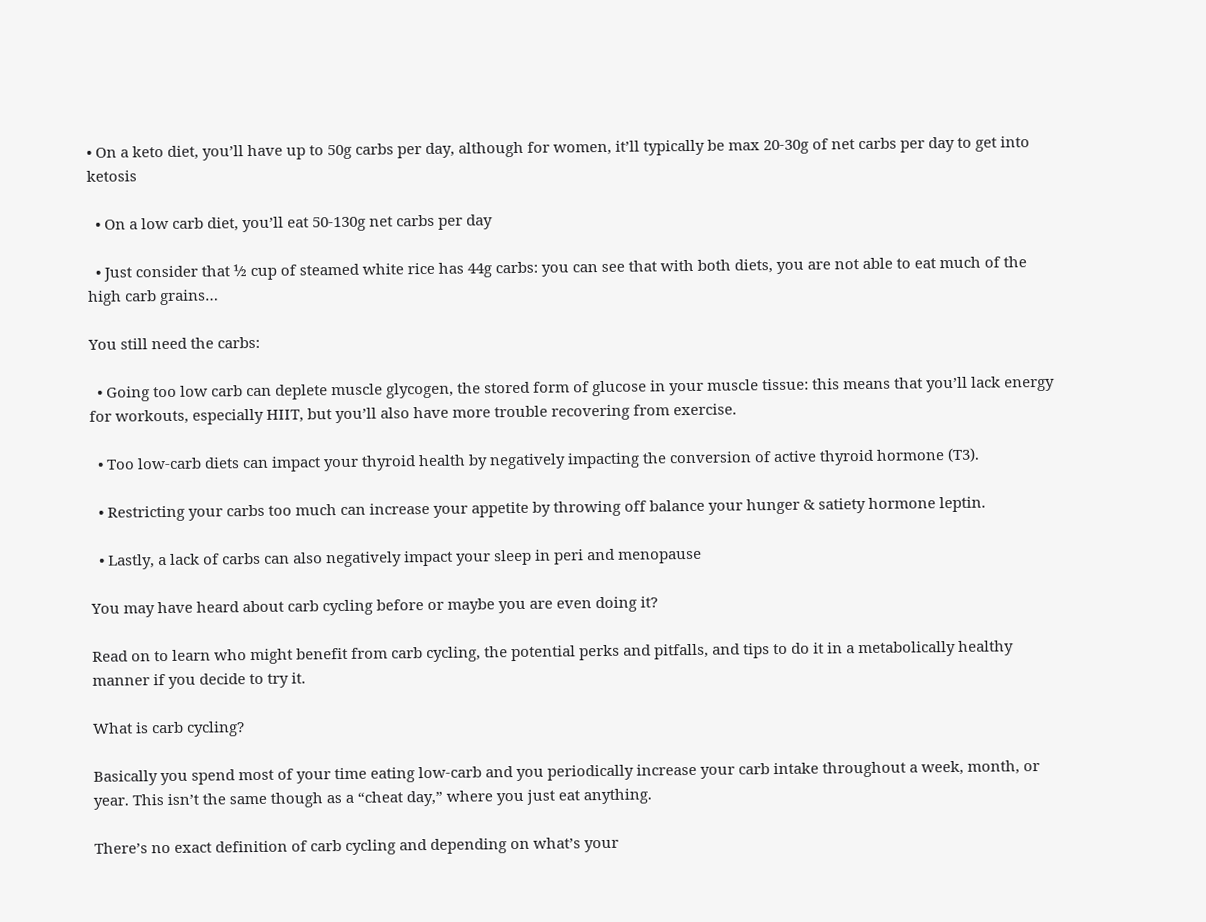• On a keto diet, you’ll have up to 50g carbs per day, although for women, it’ll typically be max 20-30g of net carbs per day to get into ketosis

  • On a low carb diet, you’ll eat 50-130g net carbs per day

  • Just consider that ½ cup of steamed white rice has 44g carbs: you can see that with both diets, you are not able to eat much of the high carb grains…

You still need the carbs:

  • Going too low carb can deplete muscle glycogen, the stored form of glucose in your muscle tissue: this means that you’ll lack energy for workouts, especially HIIT, but you’ll also have more trouble recovering from exercise.

  • Too low-carb diets can impact your thyroid health by negatively impacting the conversion of active thyroid hormone (T3).

  • Restricting your carbs too much can increase your appetite by throwing off balance your hunger & satiety hormone leptin.

  • Lastly, a lack of carbs can also negatively impact your sleep in peri and menopause

You may have heard about carb cycling before or maybe you are even doing it?

Read on to learn who might benefit from carb cycling, the potential perks and pitfalls, and tips to do it in a metabolically healthy manner if you decide to try it.

What is carb cycling?

Basically you spend most of your time eating low-carb and you periodically increase your carb intake throughout a week, month, or year. This isn’t the same though as a “cheat day,” where you just eat anything.

There’s no exact definition of carb cycling and depending on what’s your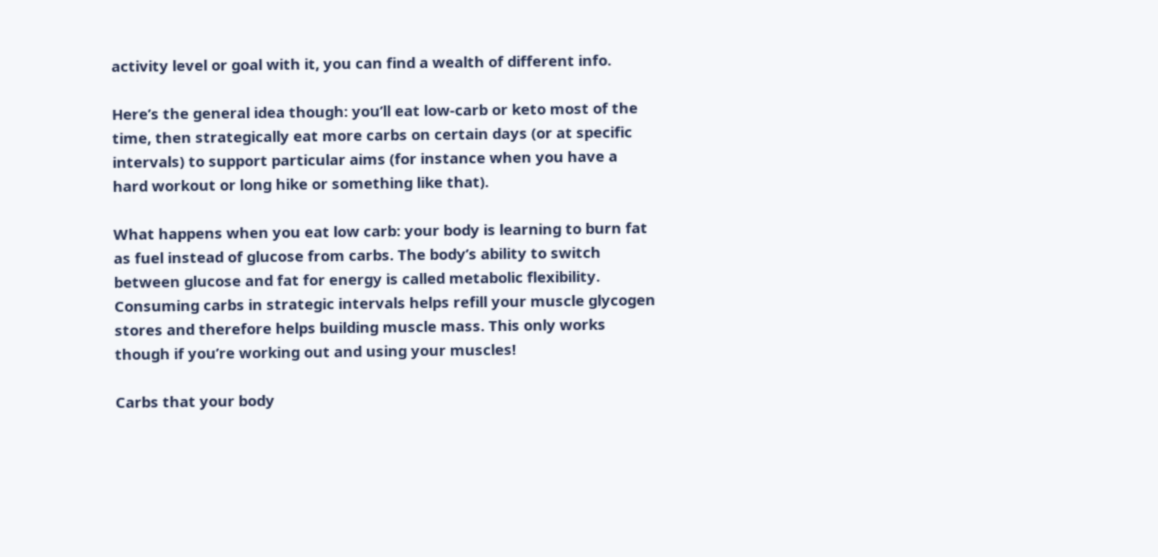activity level or goal with it, you can find a wealth of different info.

Here’s the general idea though: you’ll eat low-carb or keto most of the time, then strategically eat more carbs on certain days (or at specific intervals) to support particular aims (for instance when you have a hard workout or long hike or something like that).

What happens when you eat low carb: your body is learning to burn fat as fuel instead of glucose from carbs. The body’s ability to switch between glucose and fat for energy is called metabolic flexibility. Consuming carbs in strategic intervals helps refill your muscle glycogen stores and therefore helps building muscle mass. This only works though if you’re working out and using your muscles!

Carbs that your body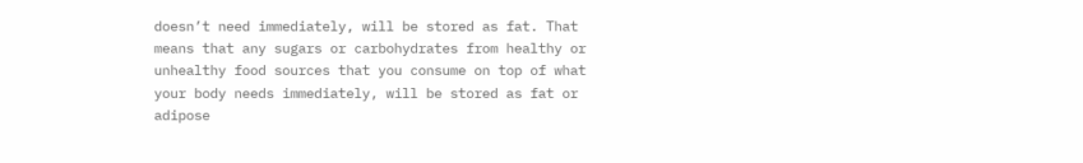doesn’t need immediately, will be stored as fat. That means that any sugars or carbohydrates from healthy or unhealthy food sources that you consume on top of what your body needs immediately, will be stored as fat or adipose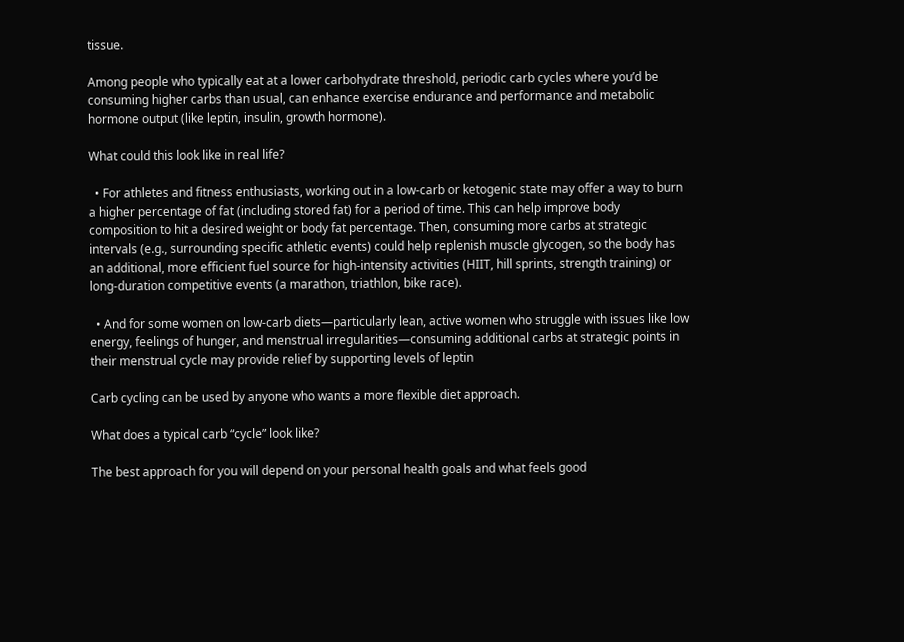tissue.

Among people who typically eat at a lower carbohydrate threshold, periodic carb cycles where you’d be consuming higher carbs than usual, can enhance exercise endurance and performance and metabolic hormone output (like leptin, insulin, growth hormone).

What could this look like in real life?

  • For athletes and fitness enthusiasts, working out in a low-carb or ketogenic state may offer a way to burn a higher percentage of fat (including stored fat) for a period of time. This can help improve body composition to hit a desired weight or body fat percentage. Then, consuming more carbs at strategic intervals (e.g., surrounding specific athletic events) could help replenish muscle glycogen, so the body has an additional, more efficient fuel source for high-intensity activities (HIIT, hill sprints, strength training) or long-duration competitive events (a marathon, triathlon, bike race).

  • And for some women on low-carb diets—particularly lean, active women who struggle with issues like low energy, feelings of hunger, and menstrual irregularities—consuming additional carbs at strategic points in their menstrual cycle may provide relief by supporting levels of leptin

Carb cycling can be used by anyone who wants a more flexible diet approach.

What does a typical carb “cycle” look like?

The best approach for you will depend on your personal health goals and what feels good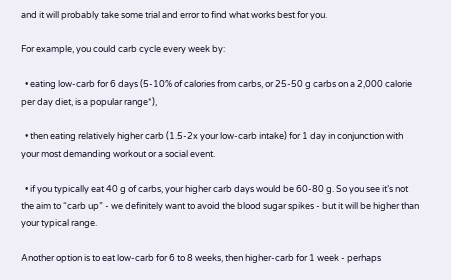and it will probably take some trial and error to find what works best for you.

For example, you could carb cycle every week by:

  • eating low-carb for 6 days (5-10% of calories from carbs, or 25-50 g carbs on a 2,000 calorie per day diet, is a popular range*),

  • then eating relatively higher carb (1.5-2x your low-carb intake) for 1 day in conjunction with your most demanding workout or a social event.

  • if you typically eat 40 g of carbs, your higher carb days would be 60-80 g. So you see it’s not the aim to “carb up” - we definitely want to avoid the blood sugar spikes - but it will be higher than your typical range.

Another option is to eat low-carb for 6 to 8 weeks, then higher-carb for 1 week - perhaps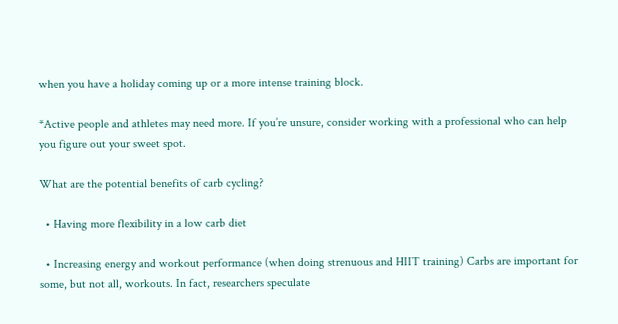when you have a holiday coming up or a more intense training block.

*Active people and athletes may need more. If you’re unsure, consider working with a professional who can help you figure out your sweet spot.

What are the potential benefits of carb cycling?

  • Having more flexibility in a low carb diet

  • Increasing energy and workout performance (when doing strenuous and HIIT training) Carbs are important for some, but not all, workouts. In fact, researchers speculate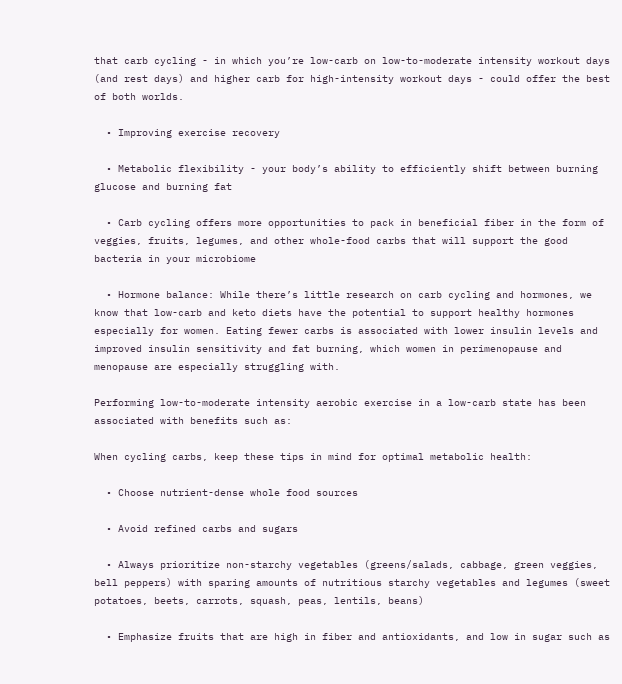that carb cycling - in which you’re low-carb on low-to-moderate intensity workout days (and rest days) and higher carb for high-intensity workout days - could offer the best of both worlds.

  • Improving exercise recovery

  • Metabolic flexibility - your body’s ability to efficiently shift between burning glucose and burning fat

  • Carb cycling offers more opportunities to pack in beneficial fiber in the form of veggies, fruits, legumes, and other whole-food carbs that will support the good bacteria in your microbiome

  • Hormone balance: While there’s little research on carb cycling and hormones, we know that low-carb and keto diets have the potential to support healthy hormones especially for women. Eating fewer carbs is associated with lower insulin levels and improved insulin sensitivity and fat burning, which women in perimenopause and menopause are especially struggling with.

Performing low-to-moderate intensity aerobic exercise in a low-carb state has been associated with benefits such as:

When cycling carbs, keep these tips in mind for optimal metabolic health:

  • Choose nutrient-dense whole food sources

  • Avoid refined carbs and sugars

  • Always prioritize non-starchy vegetables (greens/salads, cabbage, green veggies, bell peppers) with sparing amounts of nutritious starchy vegetables and legumes (sweet potatoes, beets, carrots, squash, peas, lentils, beans)

  • Emphasize fruits that are high in fiber and antioxidants, and low in sugar such as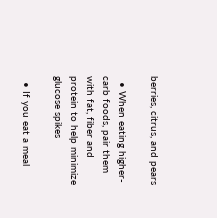berries, citrus, and pears

  • When eating higher-carb foods, pair them with fat, fiber and protein to help minimize glucose spikes

  • If you eat a meal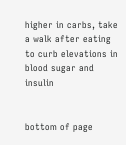higher in carbs, take a walk after eating to curb elevations in blood sugar and insulin


bottom of page